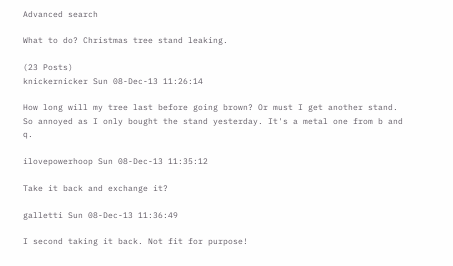Advanced search

What to do? Christmas tree stand leaking.

(23 Posts)
knickernicker Sun 08-Dec-13 11:26:14

How long will my tree last before going brown? Or must I get another stand. So annoyed as I only bought the stand yesterday. It's a metal one from b and q.

ilovepowerhoop Sun 08-Dec-13 11:35:12

Take it back and exchange it?

galletti Sun 08-Dec-13 11:36:49

I second taking it back. Not fit for purpose!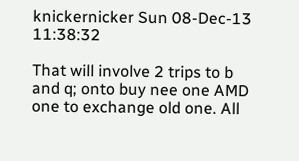knickernicker Sun 08-Dec-13 11:38:32

That will involve 2 trips to b and q; onto buy nee one AMD one to exchange old one. All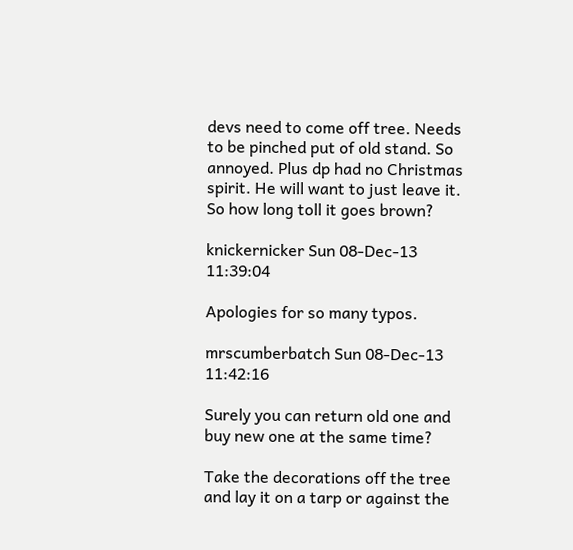devs need to come off tree. Needs to be pinched put of old stand. So annoyed. Plus dp had no Christmas spirit. He will want to just leave it. So how long toll it goes brown?

knickernicker Sun 08-Dec-13 11:39:04

Apologies for so many typos.

mrscumberbatch Sun 08-Dec-13 11:42:16

Surely you can return old one and buy new one at the same time?

Take the decorations off the tree and lay it on a tarp or against the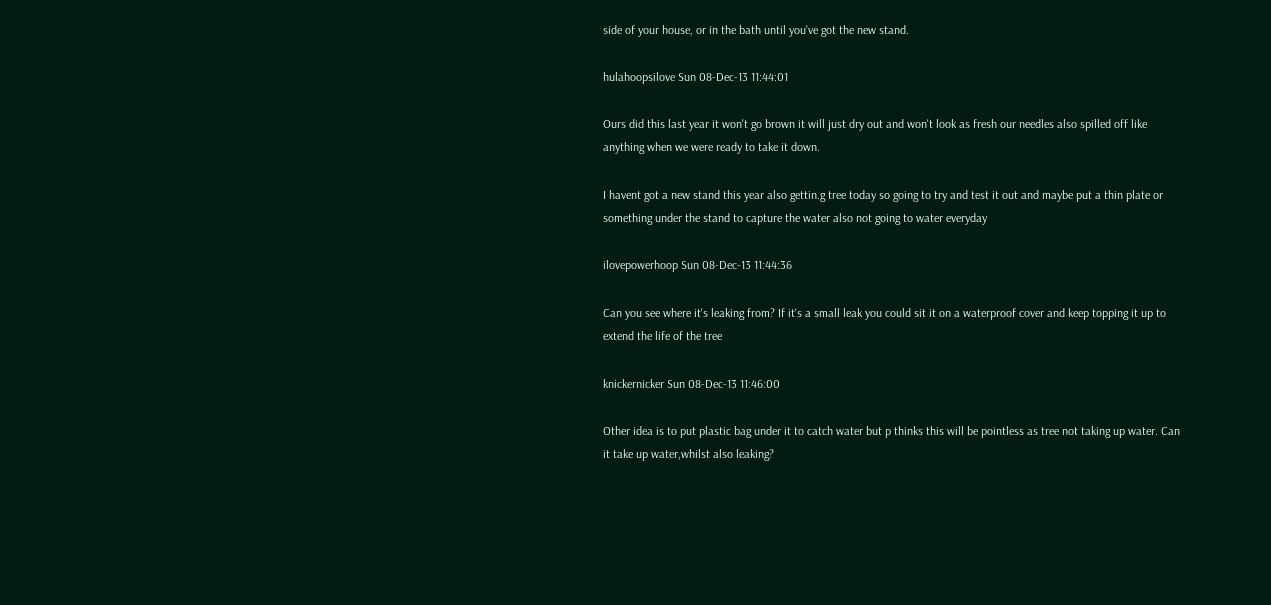side of your house, or in the bath until you've got the new stand.

hulahoopsilove Sun 08-Dec-13 11:44:01

Ours did this last year it won't go brown it will just dry out and won't look as fresh our needles also spilled off like anything when we were ready to take it down.

I havent got a new stand this year also gettin.g tree today so going to try and test it out and maybe put a thin plate or something under the stand to capture the water also not going to water everyday

ilovepowerhoop Sun 08-Dec-13 11:44:36

Can you see where it's leaking from? If it's a small leak you could sit it on a waterproof cover and keep topping it up to extend the life of the tree

knickernicker Sun 08-Dec-13 11:46:00

Other idea is to put plastic bag under it to catch water but p thinks this will be pointless as tree not taking up water. Can it take up water,whilst also leaking?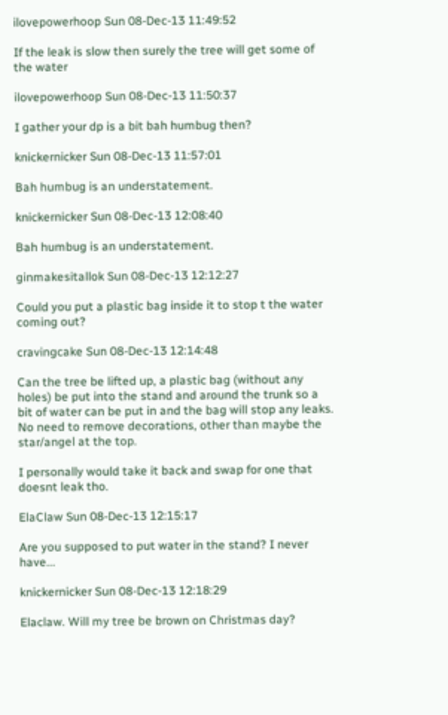ilovepowerhoop Sun 08-Dec-13 11:49:52

If the leak is slow then surely the tree will get some of the water

ilovepowerhoop Sun 08-Dec-13 11:50:37

I gather your dp is a bit bah humbug then?

knickernicker Sun 08-Dec-13 11:57:01

Bah humbug is an understatement.

knickernicker Sun 08-Dec-13 12:08:40

Bah humbug is an understatement.

ginmakesitallok Sun 08-Dec-13 12:12:27

Could you put a plastic bag inside it to stop t the water coming out?

cravingcake Sun 08-Dec-13 12:14:48

Can the tree be lifted up, a plastic bag (without any holes) be put into the stand and around the trunk so a bit of water can be put in and the bag will stop any leaks. No need to remove decorations, other than maybe the star/angel at the top.

I personally would take it back and swap for one that doesnt leak tho.

ElaClaw Sun 08-Dec-13 12:15:17

Are you supposed to put water in the stand? I never have...

knickernicker Sun 08-Dec-13 12:18:29

Elaclaw. Will my tree be brown on Christmas day?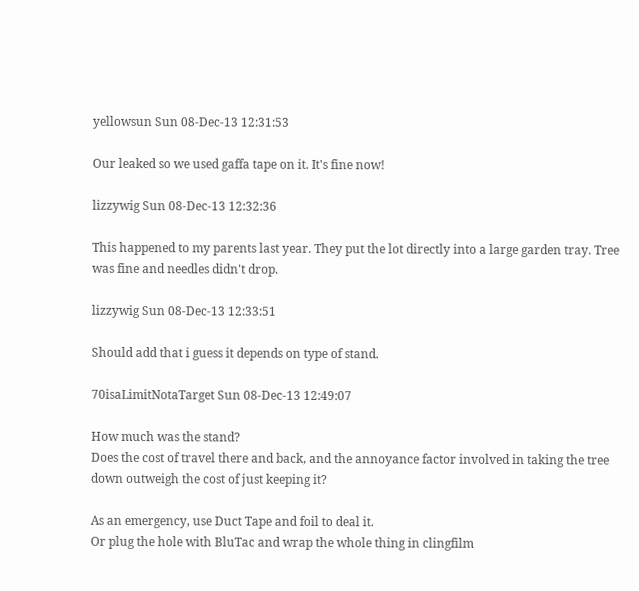yellowsun Sun 08-Dec-13 12:31:53

Our leaked so we used gaffa tape on it. It's fine now!

lizzywig Sun 08-Dec-13 12:32:36

This happened to my parents last year. They put the lot directly into a large garden tray. Tree was fine and needles didn't drop.

lizzywig Sun 08-Dec-13 12:33:51

Should add that i guess it depends on type of stand.

70isaLimitNotaTarget Sun 08-Dec-13 12:49:07

How much was the stand?
Does the cost of travel there and back, and the annoyance factor involved in taking the tree down outweigh the cost of just keeping it?

As an emergency, use Duct Tape and foil to deal it.
Or plug the hole with BluTac and wrap the whole thing in clingfilm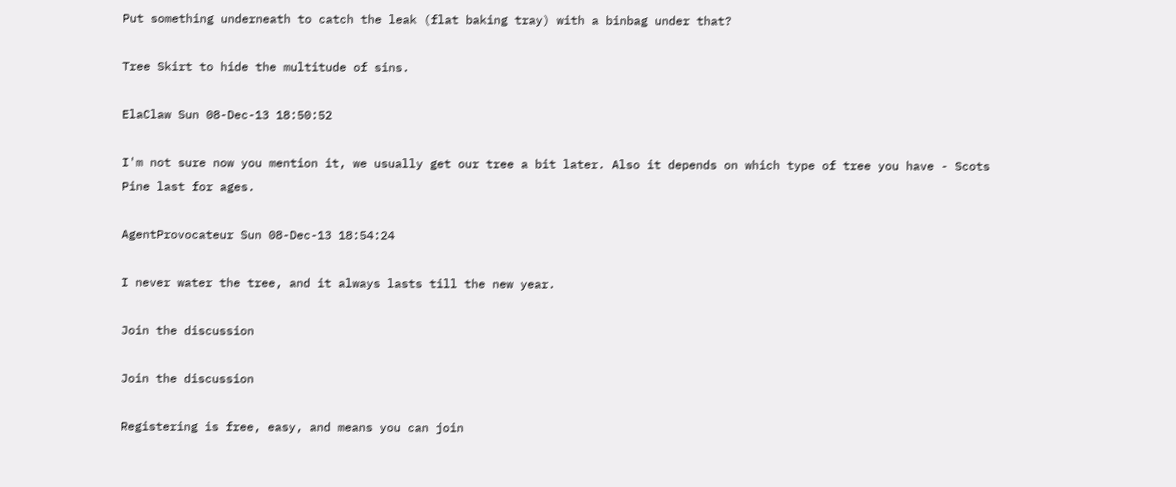Put something underneath to catch the leak (flat baking tray) with a binbag under that?

Tree Skirt to hide the multitude of sins.

ElaClaw Sun 08-Dec-13 18:50:52

I'm not sure now you mention it, we usually get our tree a bit later. Also it depends on which type of tree you have - Scots Pine last for ages.

AgentProvocateur Sun 08-Dec-13 18:54:24

I never water the tree, and it always lasts till the new year.

Join the discussion

Join the discussion

Registering is free, easy, and means you can join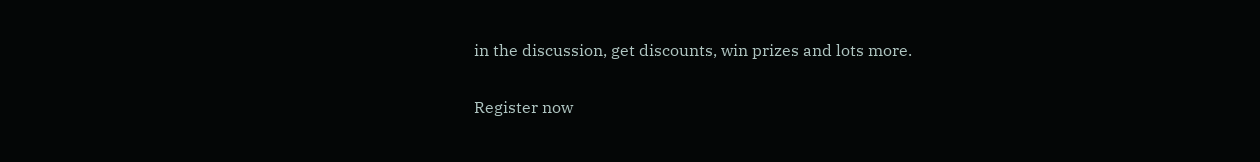in the discussion, get discounts, win prizes and lots more.

Register now